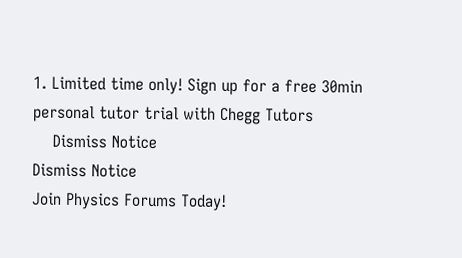1. Limited time only! Sign up for a free 30min personal tutor trial with Chegg Tutors
    Dismiss Notice
Dismiss Notice
Join Physics Forums Today!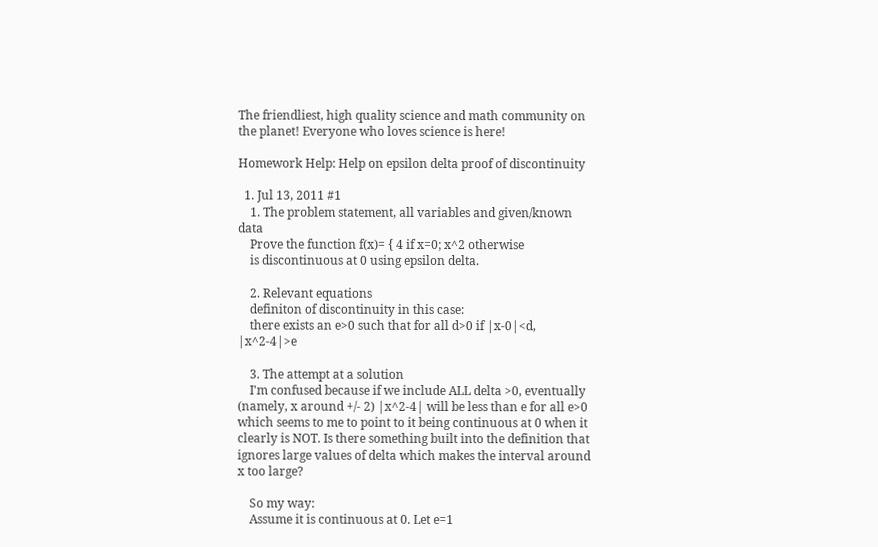The friendliest, high quality science and math community on the planet! Everyone who loves science is here!

Homework Help: Help on epsilon delta proof of discontinuity

  1. Jul 13, 2011 #1
    1. The problem statement, all variables and given/known data
    Prove the function f(x)= { 4 if x=0; x^2 otherwise
    is discontinuous at 0 using epsilon delta.

    2. Relevant equations
    definiton of discontinuity in this case:
    there exists an e>0 such that for all d>0 if |x-0|<d, |x^2-4|>e

    3. The attempt at a solution
    I'm confused because if we include ALL delta >0, eventually (namely, x around +/- 2) |x^2-4| will be less than e for all e>0 which seems to me to point to it being continuous at 0 when it clearly is NOT. Is there something built into the definition that ignores large values of delta which makes the interval around x too large?

    So my way:
    Assume it is continuous at 0. Let e=1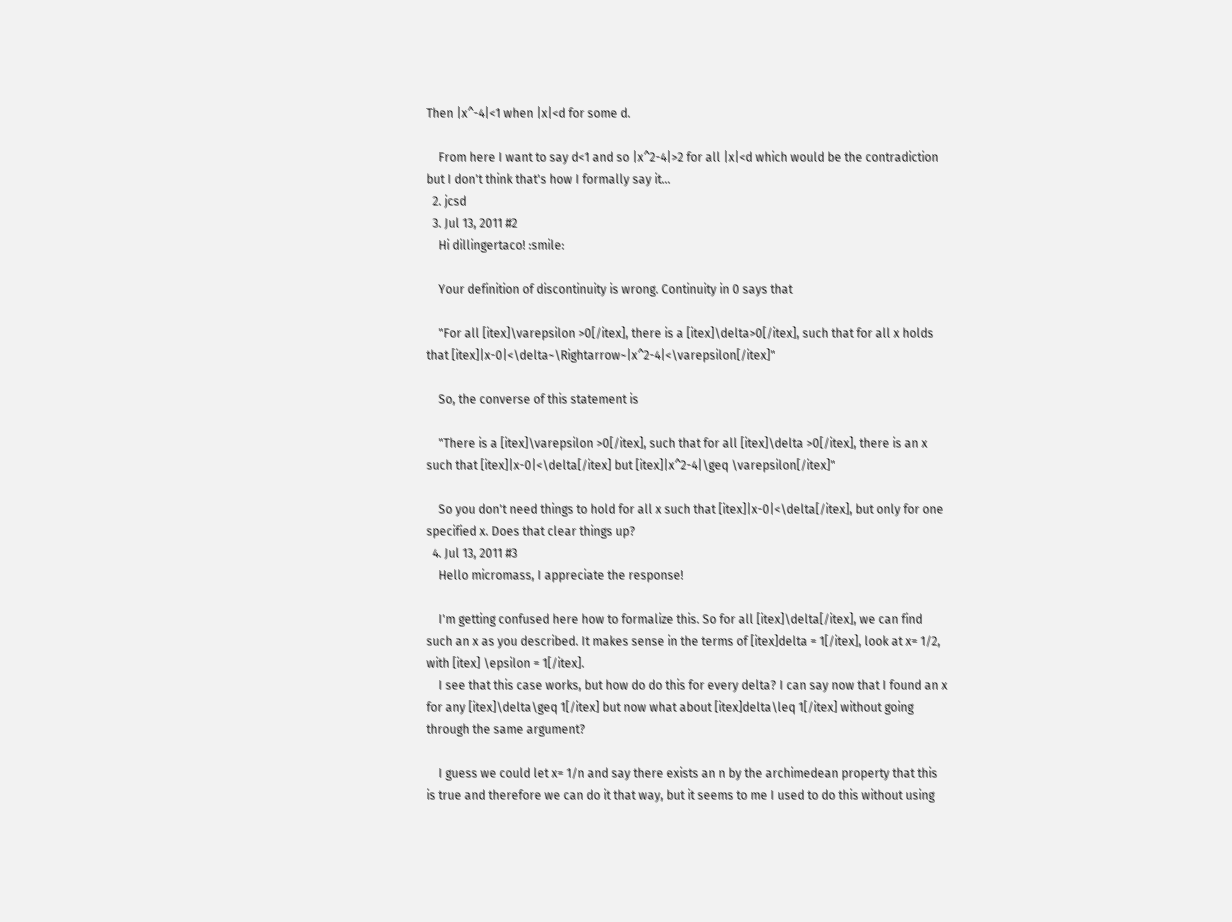Then |x^-4|<1 when |x|<d for some d.

    From here I want to say d<1 and so |x^2-4|>2 for all |x|<d which would be the contradiction but I don't think that's how I formally say it...
  2. jcsd
  3. Jul 13, 2011 #2
    Hi dillingertaco! :smile:

    Your definition of discontinuity is wrong. Continuity in 0 says that

    "For all [itex]\varepsilon >0[/itex], there is a [itex]\delta>0[/itex], such that for all x holds that [itex]|x-0|<\delta~\Rightarrow~|x^2-4|<\varepsilon[/itex]"

    So, the converse of this statement is

    "There is a [itex]\varepsilon >0[/itex], such that for all [itex]\delta >0[/itex], there is an x such that [itex]|x-0|<\delta[/itex] but [itex]|x^2-4|\geq \varepsilon[/itex]"

    So you don't need things to hold for all x such that [itex]|x-0|<\delta[/itex], but only for one specified x. Does that clear things up?
  4. Jul 13, 2011 #3
    Hello micromass, I appreciate the response!

    I'm getting confused here how to formalize this. So for all [itex]\delta[/itex], we can find such an x as you described. It makes sense in the terms of [itex]delta = 1[/itex], look at x= 1/2, with [itex] \epsilon = 1[/itex].
    I see that this case works, but how do do this for every delta? I can say now that I found an x for any [itex]\delta\geq 1[/itex] but now what about [itex]delta\leq 1[/itex] without going through the same argument?

    I guess we could let x= 1/n and say there exists an n by the archimedean property that this is true and therefore we can do it that way, but it seems to me I used to do this without using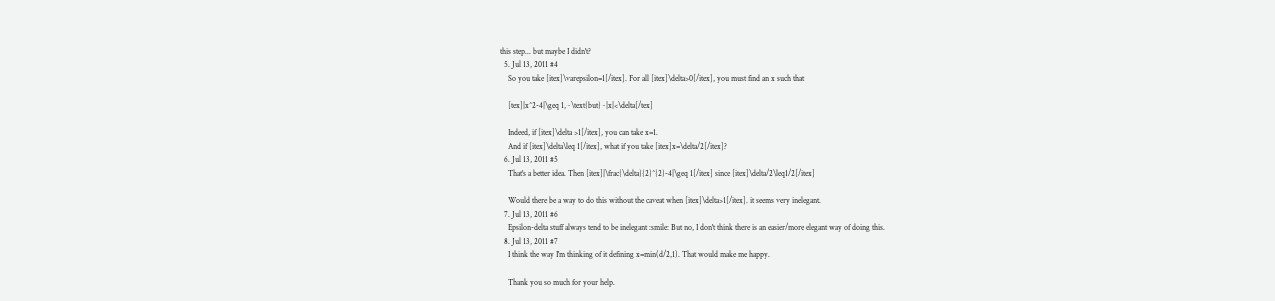this step... but maybe I didn't?
  5. Jul 13, 2011 #4
    So you take [itex]\varepsilon=1[/itex]. For all [itex]\delta>0[/itex], you must find an x such that

    [tex]|x^2-4|\geq 1,~\text{but}~|x|<\delta[/tex]

    Indeed, if [itex]\delta >1[/itex], you can take x=1.
    And if [itex]\delta\leq 1[/itex], what if you take [itex]x=\delta/2[/itex]?
  6. Jul 13, 2011 #5
    That's a better idea. Then [itex]|\frac{\delta}{2}^{2}-4|\geq 1[/itex] since [itex]\delta/2\leq1/2[/itex]

    Would there be a way to do this without the caveat when [itex]\delta>1[/itex]. it seems very inelegant.
  7. Jul 13, 2011 #6
    Epsilon-delta stuff always tend to be inelegant :smile: But no, I don't think there is an easier/more elegant way of doing this.
  8. Jul 13, 2011 #7
    I think the way I'm thinking of it defining x=min(d/2,1). That would make me happy.

    Thank you so much for your help.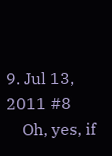9. Jul 13, 2011 #8
    Oh, yes, if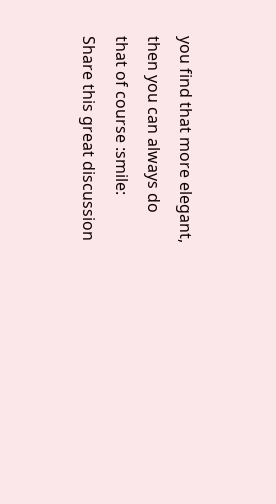you find that more elegant, then you can always do that of course :smile:
Share this great discussion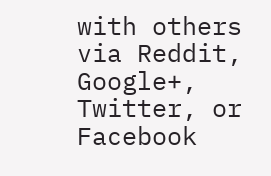with others via Reddit, Google+, Twitter, or Facebook